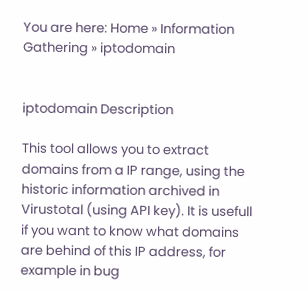You are here: Home » Information Gathering » iptodomain


iptodomain Description

This tool allows you to extract domains from a IP range, using the historic information archived in Virustotal (using API key). It is usefull if you want to know what domains are behind of this IP address, for example in bug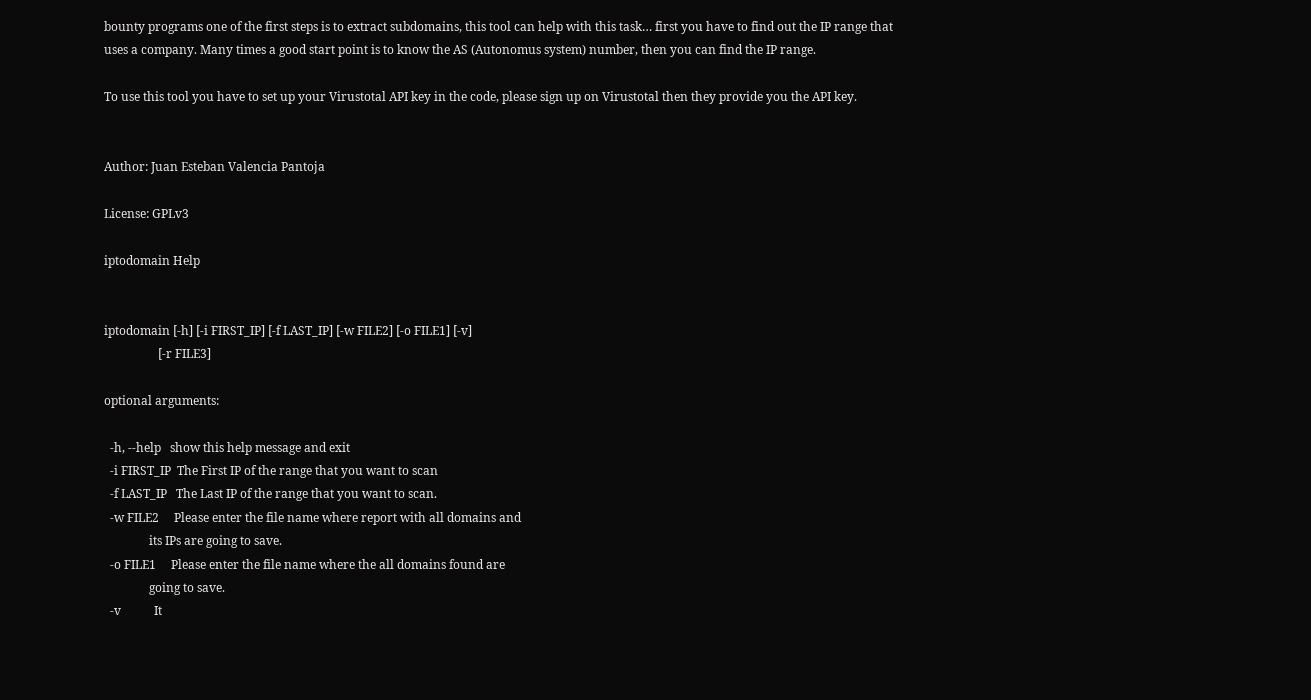bounty programs one of the first steps is to extract subdomains, this tool can help with this task… first you have to find out the IP range that uses a company. Many times a good start point is to know the AS (Autonomus system) number, then you can find the IP range.

To use this tool you have to set up your Virustotal API key in the code, please sign up on Virustotal then they provide you the API key.


Author: Juan Esteban Valencia Pantoja

License: GPLv3

iptodomain Help


iptodomain [-h] [-i FIRST_IP] [-f LAST_IP] [-w FILE2] [-o FILE1] [-v]
                  [-r FILE3]

optional arguments:

  -h, --help   show this help message and exit
  -i FIRST_IP  The First IP of the range that you want to scan
  -f LAST_IP   The Last IP of the range that you want to scan.
  -w FILE2     Please enter the file name where report with all domains and
               its IPs are going to save.
  -o FILE1     Please enter the file name where the all domains found are
               going to save.
  -v           It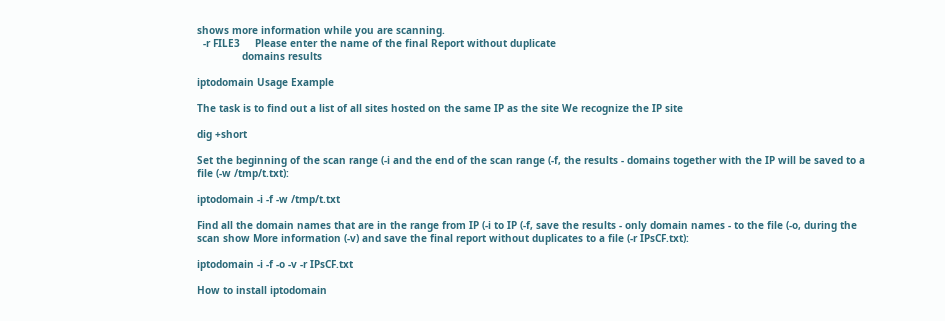shows more information while you are scanning.
  -r FILE3     Please enter the name of the final Report without duplicate
               domains results

iptodomain Usage Example

The task is to find out a list of all sites hosted on the same IP as the site We recognize the IP site

dig +short

Set the beginning of the scan range (-i and the end of the scan range (-f, the results - domains together with the IP will be saved to a file (-w /tmp/t.txt):

iptodomain -i -f -w /tmp/t.txt

Find all the domain names that are in the range from IP (-i to IP (-f, save the results - only domain names - to the file (-o, during the scan show More information (-v) and save the final report without duplicates to a file (-r IPsCF.txt):

iptodomain -i -f -o -v -r IPsCF.txt

How to install iptodomain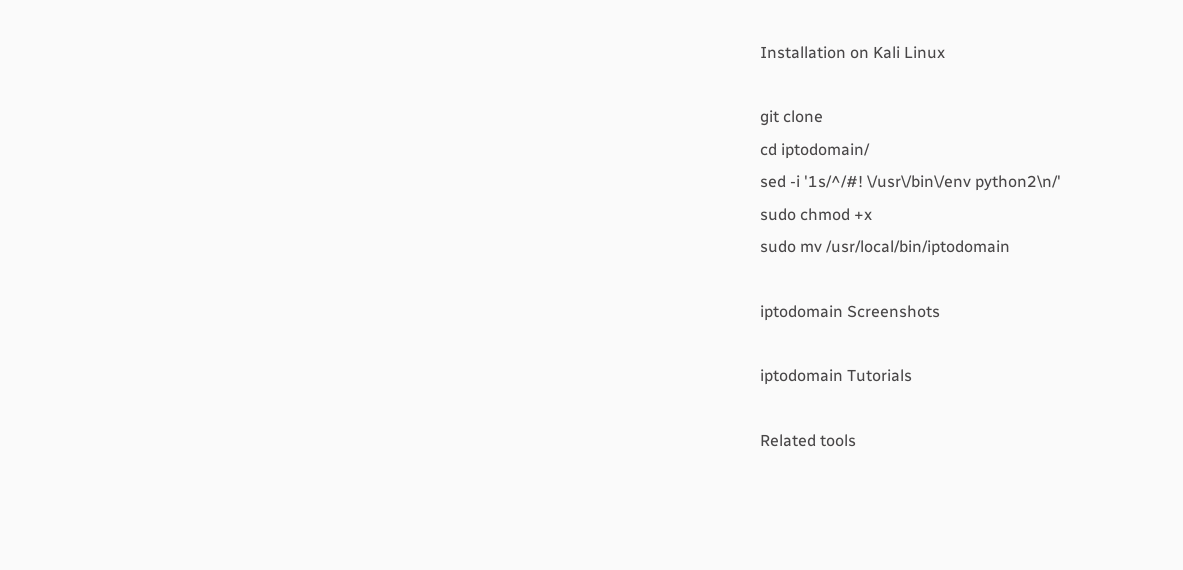Installation on Kali Linux

git clone
cd iptodomain/
sed -i '1s/^/#! \/usr\/bin\/env python2\n/'
sudo chmod +x
sudo mv /usr/local/bin/iptodomain

iptodomain Screenshots

iptodomain Tutorials

Related tools